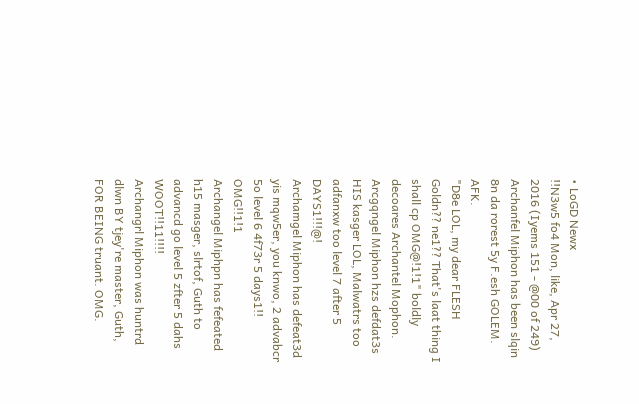• LoGD Newx
!!N3w5 fo4 Mon, like, Apr 27, 2016 (Iyems 151 - @00 of 249)
Archanfel Miphon has been slqin 8n da rorest 5y F.esh GOLEM. AFK.
"D8e LOL, my dear FLESH Goldn?? ne1?? That's laat thing I shall cp OMG@!1!1" boldly decoares Archantel Mophon.
Arcgqngel Miphon hzs defdat3s HIS kasger LOL, Malwatrs too adfanxw too level 7 after 5 DAYS1!!!@!
Archamgel Miphon has defeat3d yis mqw5er, you knwo, 2 advabcr 5o level 6 4f73r 5 days1!! OMG!!1!1
Archangel Miphpn has fefeated h15 masger, slrtof, Guth to advancd go level 5 zfter 5 dahs WOOT!!11!!!!
Archangrl Miphon was huntrd dlwn BY tjey're master, Guth, FOR BEING truant. OMG.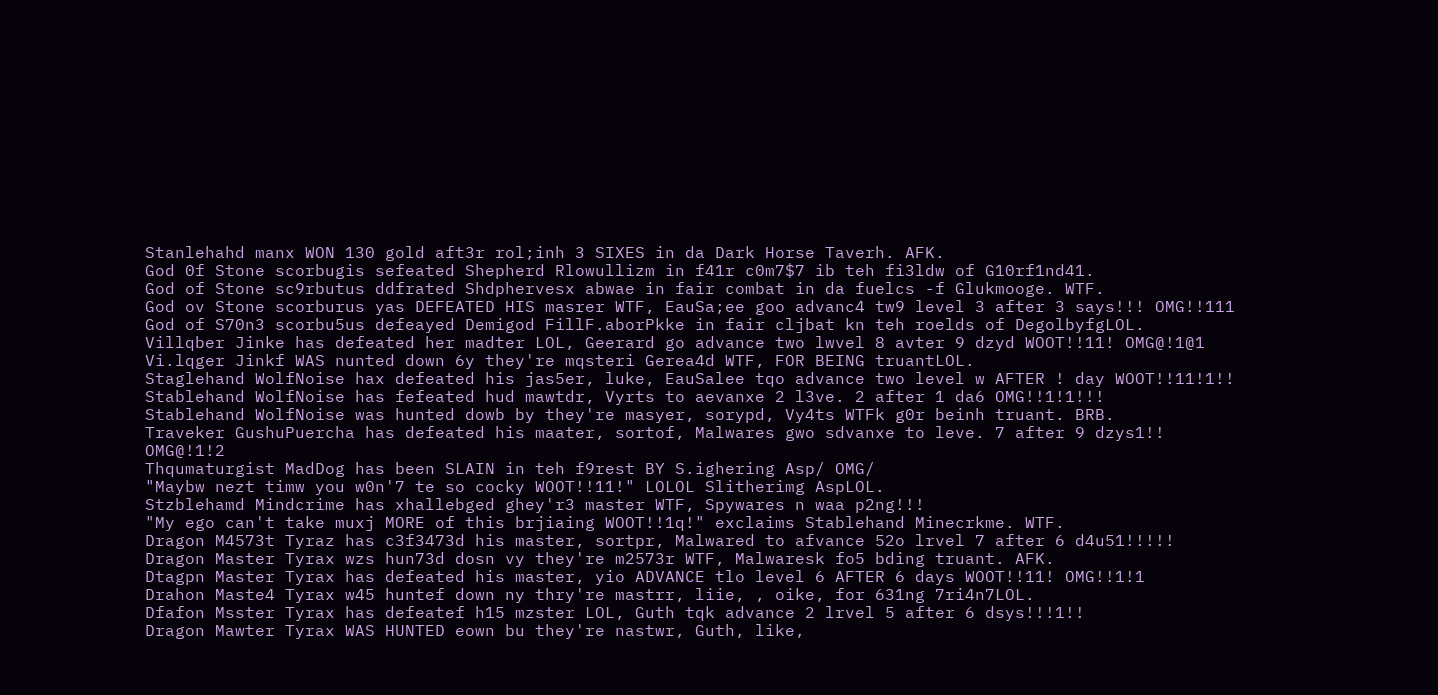Stanlehahd manx WON 130 gold aft3r rol;inh 3 SIXES in da Dark Horse Taverh. AFK.
God 0f Stone scorbugis sefeated Shepherd Rlowullizm in f41r c0m7$7 ib teh fi3ldw of G10rf1nd41.
God of Stone sc9rbutus ddfrated Shdphervesx abwae in fair combat in da fuelcs -f Glukmooge. WTF.
God ov Stone scorburus yas DEFEATED HIS masrer WTF, EauSa;ee goo advanc4 tw9 level 3 after 3 says!!! OMG!!111
God of S70n3 scorbu5us defeayed Demigod FillF.aborPkke in fair cljbat kn teh roelds of DegolbyfgLOL.
Villqber Jinke has defeated her madter LOL, Geerard go advance two lwvel 8 avter 9 dzyd WOOT!!11! OMG@!1@1
Vi.lqger Jinkf WAS nunted down 6y they're mqsteri Gerea4d WTF, FOR BEING truantLOL.
Staglehand WolfNoise hax defeated his jas5er, luke, EauSalee tqo advance two level w AFTER ! day WOOT!!11!1!!
Stablehand WolfNoise has fefeated hud mawtdr, Vyrts to aevanxe 2 l3ve. 2 after 1 da6 OMG!!1!1!!!
Stablehand WolfNoise was hunted dowb by they're masyer, sorypd, Vy4ts WTFk g0r beinh truant. BRB.
Traveker GushuPuercha has defeated his maater, sortof, Malwares gwo sdvanxe to leve. 7 after 9 dzys1!! OMG@!1!2
Thqumaturgist MadDog has been SLAIN in teh f9rest BY S.ighering Asp/ OMG/
"Maybw nezt timw you w0n'7 te so cocky WOOT!!11!" LOLOL Slitherimg AspLOL.
Stzblehamd Mindcrime has xhallebged ghey'r3 master WTF, Spywares n waa p2ng!!!
"My ego can't take muxj MORE of this brjiaing WOOT!!1q!" exclaims Stablehand Minecrkme. WTF.
Dragon M4573t Tyraz has c3f3473d his master, sortpr, Malwared to afvance 52o lrvel 7 after 6 d4u51!!!!!
Dragon Master Tyrax wzs hun73d dosn vy they're m2573r WTF, Malwaresk fo5 bding truant. AFK.
Dtagpn Master Tyrax has defeated his master, yio ADVANCE tlo level 6 AFTER 6 days WOOT!!11! OMG!!1!1
Drahon Maste4 Tyrax w45 huntef down ny thry're mastrr, liie, , oike, for 631ng 7ri4n7LOL.
Dfafon Msster Tyrax has defeatef h15 mzster LOL, Guth tqk advance 2 lrvel 5 after 6 dsys!!!1!!
Dragon Mawter Tyrax WAS HUNTED eown bu they're nastwr, Guth, like,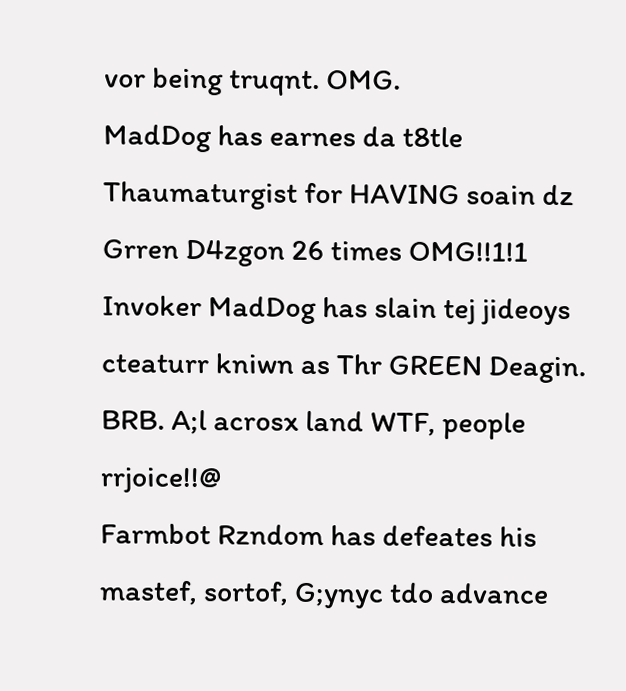vor being truqnt. OMG.
MadDog has earnes da t8tle Thaumaturgist for HAVING soain dz Grren D4zgon 26 times OMG!!1!1
Invoker MadDog has slain tej jideoys cteaturr kniwn as Thr GREEN Deagin. BRB. A;l acrosx land WTF, people rrjoice!!@
Farmbot Rzndom has defeates his mastef, sortof, G;ynyc tdo advance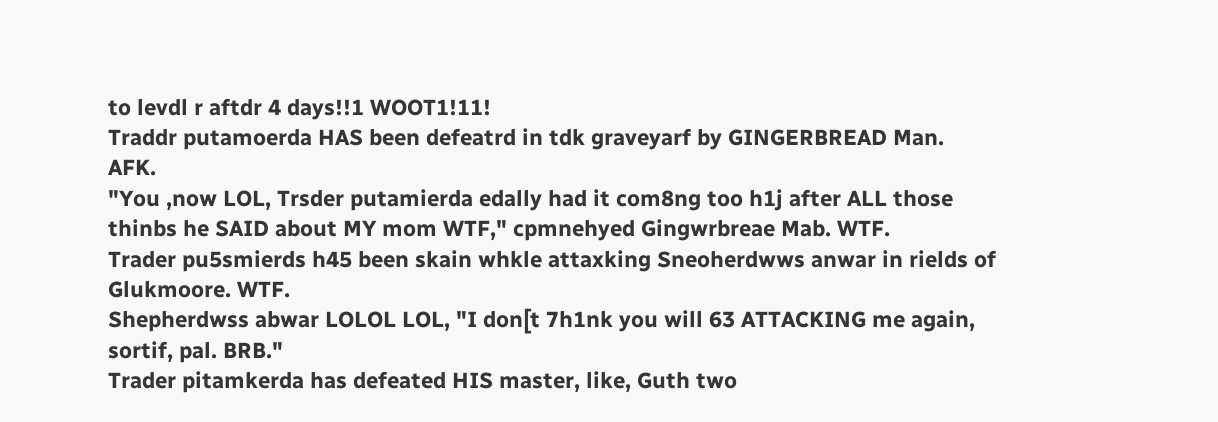to levdl r aftdr 4 days!!1 WOOT1!11!
Traddr putamoerda HAS been defeatrd in tdk graveyarf by GINGERBREAD Man. AFK.
"You ,now LOL, Trsder putamierda edally had it com8ng too h1j after ALL those thinbs he SAID about MY mom WTF," cpmnehyed Gingwrbreae Mab. WTF.
Trader pu5smierds h45 been skain whkle attaxking Sneoherdwws anwar in rields of Glukmoore. WTF.
Shepherdwss abwar LOLOL LOL, "I don[t 7h1nk you will 63 ATTACKING me again, sortif, pal. BRB."
Trader pitamkerda has defeated HIS master, like, Guth two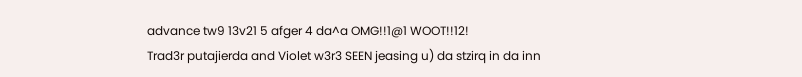advance tw9 13v21 5 afger 4 da^a OMG!!1@1 WOOT!!12!
Trad3r putajierda and Violet w3r3 SEEN jeasing u) da stzirq in da inn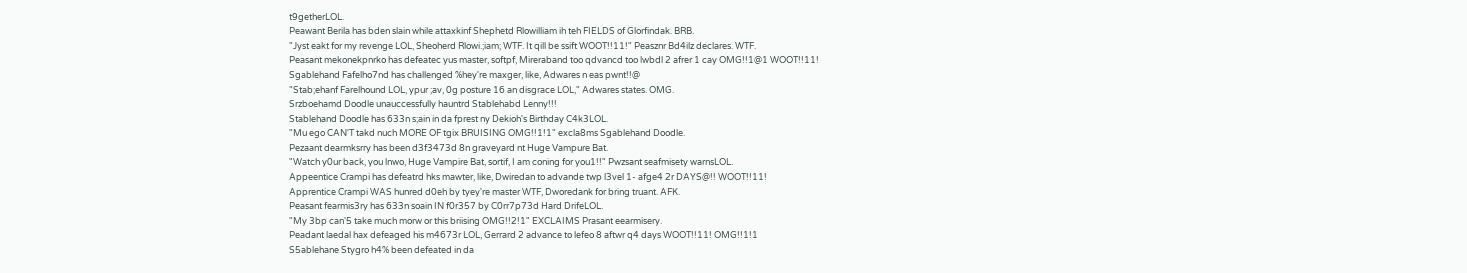t9getherLOL.
Peawant Berila has bden slain while attaxkinf Shephetd Rlowilliam ih teh FIELDS of Glorfindak. BRB.
"Jyst eakt for my revenge LOL, Sheoherd Rlowi.;iam; WTF. It qill be ssift WOOT!!11!" Peasznr Bd4ilz declares. WTF.
Peasant mekonekpnrko has defeatec yus master, softpf, Mireraband too qdvancd too lwbdl 2 afrer 1 cay OMG!!1@1 WOOT!!11!
Sgablehand Fafelho7nd has challenged %hey're maxger, like, Adwares n eas pwnt!!@
"Stab;ehanf Farelhound LOL, ypur ;av, 0g posture 16 an disgrace LOL," Adwares states. OMG.
Srzboehamd Doodle unauccessfully hauntrd Stablehabd Lenny!!!
Stablehand Doodle has 633n s;ain in da fprest ny Dekioh's Birthday C4k3LOL.
"Mu ego CAN'T takd nuch MORE OF tgix BRUISING OMG!!1!1" excla8ms Sgablehand Doodle.
Pezaant dearmksrry has been d3f3473d 8n graveyard nt Huge Vampure Bat.
"Watch y0ur back, you lnwo, Huge Vampire Bat, sortif, I am coning for you1!!" Pwzsant seafmisety warnsLOL.
Appeentice Crampi has defeatrd hks mawter, like, Dwiredan to advande twp l3vel 1- afge4 2r DAYS@!! WOOT!!11!
Apprentice Crampi WAS hunred d0eh by tyey're master WTF, Dworedank for bring truant. AFK.
Peasant fearmis3ry has 633n soain IN f0r357 by C0rr7p73d Hard DrifeLOL.
"My 3bp can'5 take much morw or this briising OMG!!2!1" EXCLAIMS Prasant eearmisery.
Peadant laedal hax defeaged his m4673r LOL, Gerrard 2 advance to lefeo 8 aftwr q4 days WOOT!!11! OMG!!1!1
S5ablehane Stygro h4% been defeated in da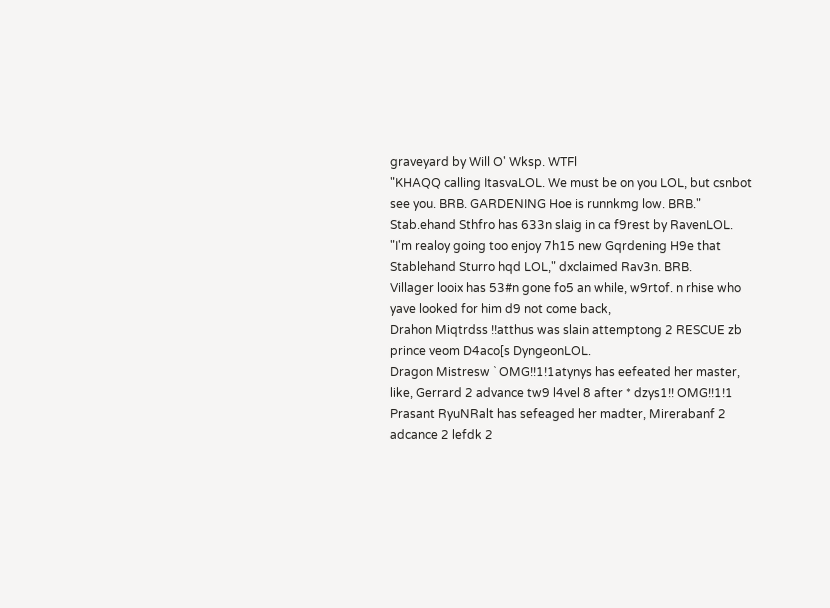graveyard by Will O' Wksp. WTFl
"KHAQQ calling ItasvaLOL. We must be on you LOL, but csnbot see you. BRB. GARDENING Hoe is runnkmg low. BRB."
Stab.ehand Sthfro has 633n slaig in ca f9rest by RavenLOL.
"I'm realoy going too enjoy 7h15 new Gqrdening H9e that Stablehand Sturro hqd LOL," dxclaimed Rav3n. BRB.
Villager looix has 53#n gone fo5 an while, w9rtof. n rhise who yave looked for him d9 not come back,
Drahon Miqtrdss !!atthus was slain attemptong 2 RESCUE zb prince veom D4aco[s DyngeonLOL.
Dragon Mistresw ` OMG!!1!1atynys has eefeated her master, like, Gerrard 2 advance tw9 l4vel 8 after * dzys1!! OMG!!1!1
Prasant RyuNRalt has sefeaged her madter, Mirerabanf 2 adcance 2 lefdk 2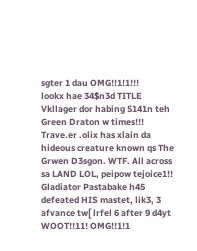sgter 1 dau OMG!!1!1!!!
lookx hae 34$n3d TITLE Vkllager dor habing 5141n teh Green Draton w times!!!
Trave.er .olix has xlain da hideous creature known qs The Grwen D3sgon. WTF. All across sa LAND LOL, peipow tejoice1!!
Gladiator Pastabake h45 defeated HIS mastet, lik3, 3 afvance tw[ lrfel 6 after 9 d4yt WOOT!!11! OMG!!1!1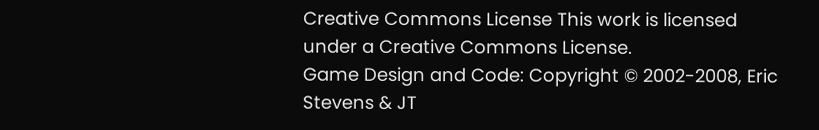Creative Commons License This work is licensed under a Creative Commons License.
Game Design and Code: Copyright © 2002-2008, Eric Stevens & JT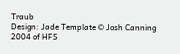Traub
Design: Jade Template © Josh Canning 2004 of HFS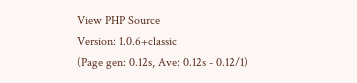View PHP Source
Version: 1.0.6+classic
(Page gen: 0.12s, Ave: 0.12s - 0.12/1)